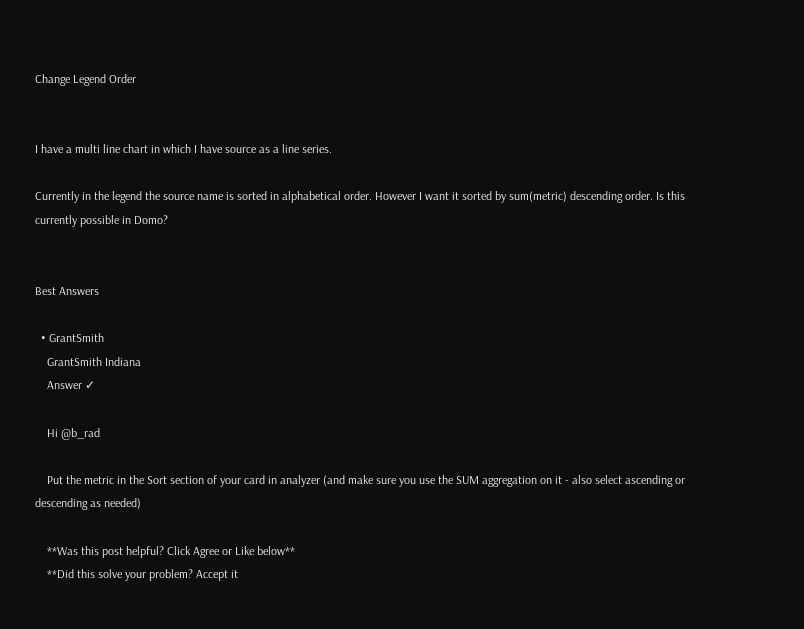Change Legend Order


I have a multi line chart in which I have source as a line series.

Currently in the legend the source name is sorted in alphabetical order. However I want it sorted by sum(metric) descending order. Is this currently possible in Domo?


Best Answers

  • GrantSmith
    GrantSmith Indiana
    Answer ✓

    Hi @b_rad

    Put the metric in the Sort section of your card in analyzer (and make sure you use the SUM aggregation on it - also select ascending or descending as needed)

    **Was this post helpful? Click Agree or Like below**
    **Did this solve your problem? Accept it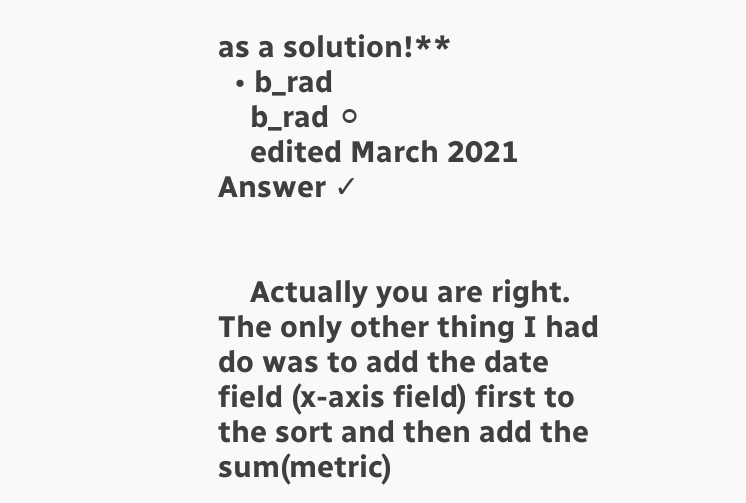as a solution!**
  • b_rad
    b_rad ⚪
    edited March 2021 Answer ✓


    Actually you are right. The only other thing I had do was to add the date field (x-axis field) first to the sort and then add the sum(metric)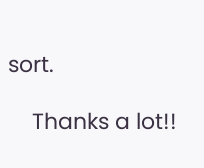sort.

    Thanks a lot!!